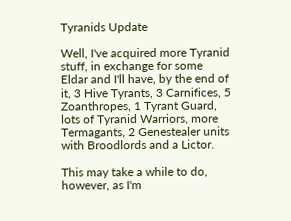Tyranids Update

Well, I've acquired more Tyranid stuff, in exchange for some Eldar and I'll have, by the end of it, 3 Hive Tyrants, 3 Carnifices, 5 Zoanthropes, 1 Tyrant Guard, lots of Tyranid Warriors, more Termagants, 2 Genestealer units with Broodlords and a Lictor.

This may take a while to do, however, as I'm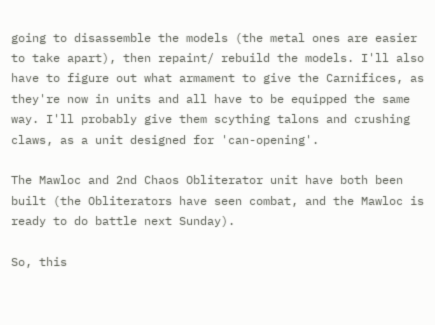going to disassemble the models (the metal ones are easier to take apart), then repaint/ rebuild the models. I'll also have to figure out what armament to give the Carnifices, as they're now in units and all have to be equipped the same way. I'll probably give them scything talons and crushing claws, as a unit designed for 'can-opening'.

The Mawloc and 2nd Chaos Obliterator unit have both been built (the Obliterators have seen combat, and the Mawloc is ready to do battle next Sunday).

So, this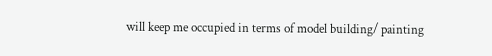will keep me occupied in terms of model building/ painting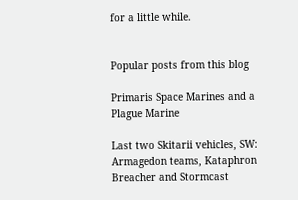for a little while.


Popular posts from this blog

Primaris Space Marines and a Plague Marine

Last two Skitarii vehicles, SW: Armagedon teams, Kataphron Breacher and Stormcast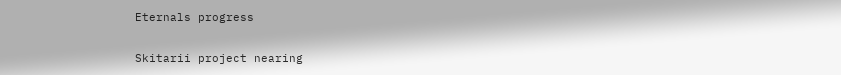Eternals progress

Skitarii project nearing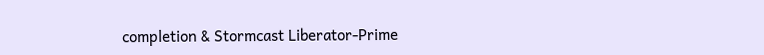completion & Stormcast Liberator-Prime